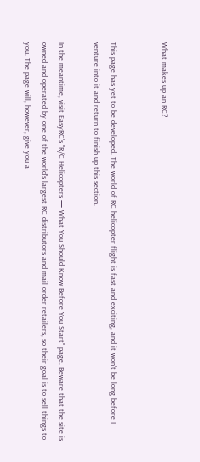What makes up an RC?


This page has yet to be developed. The world of RC helicopter flight is fast and exciting, and it won't be long before I venture into it and return to finish up this section.

In the meantime, visit EasyRC's "R/C Helicopters — What You Should Know Before You Start" page. Beware that the site is owned and operated by one of the world's largest RC distributors and mail order retailers, so their goal is to sell things to you. The page will, however, give you a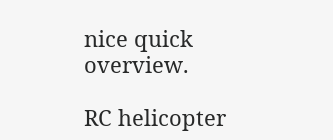nice quick overview.

RC helicopter